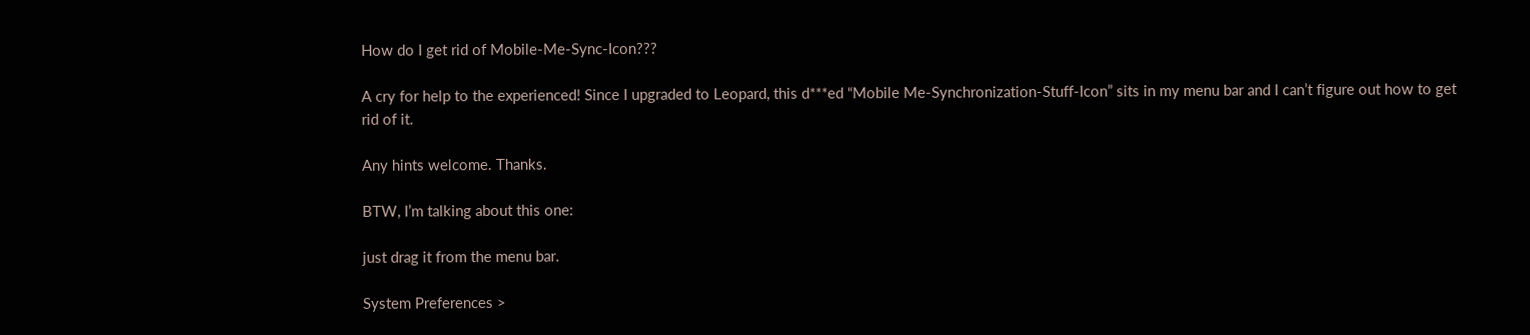How do I get rid of Mobile-Me-Sync-Icon???

A cry for help to the experienced! Since I upgraded to Leopard, this d***ed “Mobile Me-Synchronization-Stuff-Icon” sits in my menu bar and I can’t figure out how to get rid of it.

Any hints welcome. Thanks.

BTW, I’m talking about this one:

just drag it from the menu bar.

System Preferences >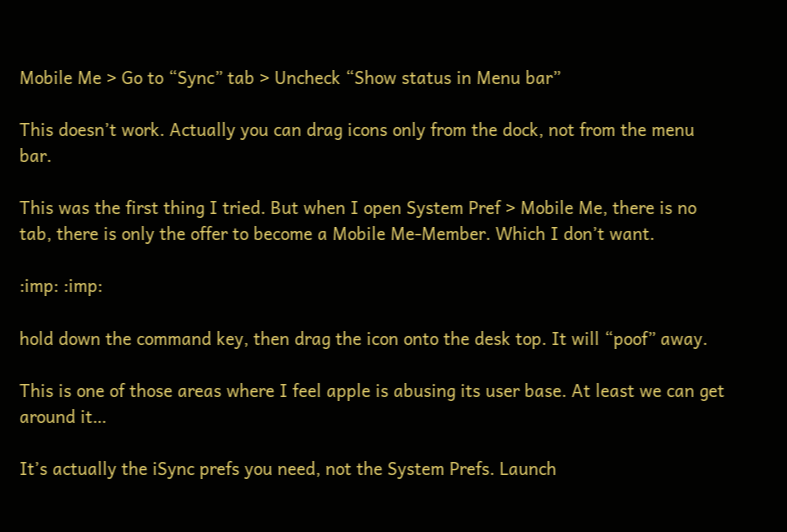Mobile Me > Go to “Sync” tab > Uncheck “Show status in Menu bar”

This doesn’t work. Actually you can drag icons only from the dock, not from the menu bar.

This was the first thing I tried. But when I open System Pref > Mobile Me, there is no tab, there is only the offer to become a Mobile Me-Member. Which I don’t want.

:imp: :imp:

hold down the command key, then drag the icon onto the desk top. It will “poof” away.

This is one of those areas where I feel apple is abusing its user base. At least we can get around it…

It’s actually the iSync prefs you need, not the System Prefs. Launch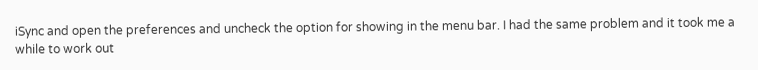iSync and open the preferences and uncheck the option for showing in the menu bar. I had the same problem and it took me a while to work out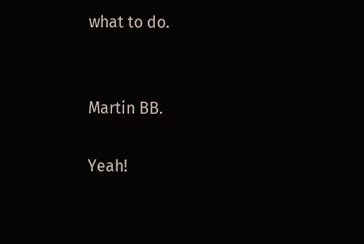what to do.


Martin BB.

Yeah!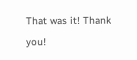That was it! Thank you!